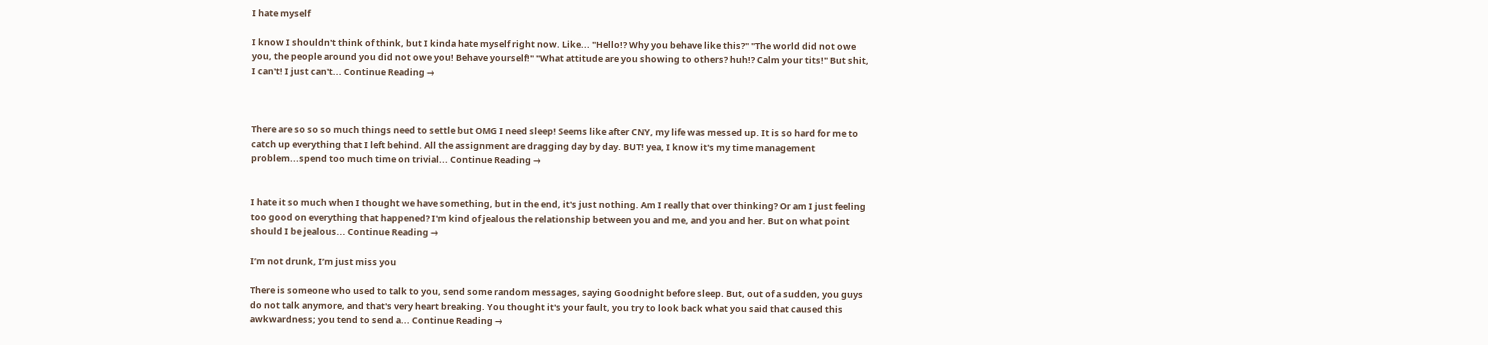I hate myself

I know I shouldn't think of think, but I kinda hate myself right now. Like... "Hello!? Why you behave like this?" "The world did not owe you, the people around you did not owe you! Behave yourself!" "What attitude are you showing to others? huh!? Calm your tits!" But shit, I can't! I just can't... Continue Reading →



There are so so so much things need to settle but OMG I need sleep! Seems like after CNY, my life was messed up. It is so hard for me to catch up everything that I left behind. All the assignment are dragging day by day. BUT! yea, I know it's my time management problem...spend too much time on trivial... Continue Reading →


I hate it so much when I thought we have something, but in the end, it's just nothing. Am I really that over thinking? Or am I just feeling too good on everything that happened? I'm kind of jealous the relationship between you and me, and you and her. But on what point should I be jealous... Continue Reading →

I’m not drunk, I’m just miss you

There is someone who used to talk to you, send some random messages, saying Goodnight before sleep. But, out of a sudden, you guys do not talk anymore, and that's very heart breaking. You thought it's your fault, you try to look back what you said that caused this awkwardness; you tend to send a... Continue Reading →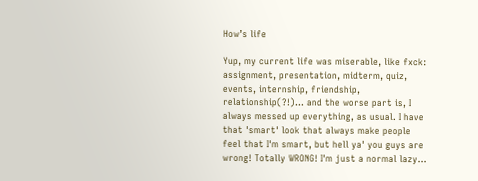How’s life

Yup, my current life was miserable, like fxck: assignment, presentation, midterm, quiz, events, internship, friendship, relationship(?!)... and the worse part is, I always messed up everything, as usual. I have that 'smart' look that always make people feel that I'm smart, but hell ya' you guys are wrong! Totally WRONG! I'm just a normal lazy...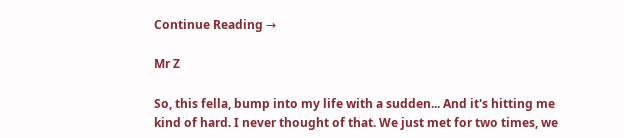Continue Reading →

Mr Z

So, this fella, bump into my life with a sudden... And it's hitting me kind of hard. I never thought of that. We just met for two times, we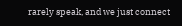rarely speak, and we just connect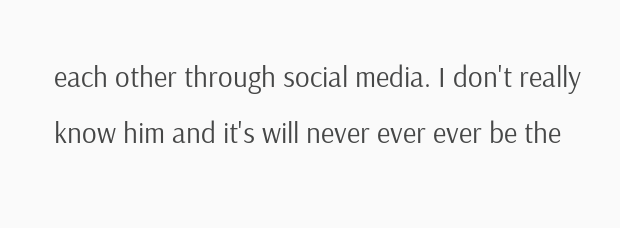each other through social media. I don't really know him and it's will never ever ever be the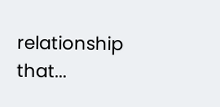relationship that...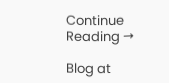Continue Reading →

Blog at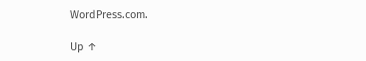WordPress.com.

Up ↑